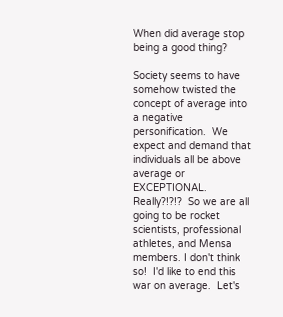When did average stop being a good thing?

Society seems to have somehow twisted the concept of average into a negative personification.  We expect and demand that individuals all be above average or EXCEPTIONAL.  Really?!?!?  So we are all going to be rocket scientists, professional athletes, and Mensa members. I don't think so!  I'd like to end this war on average.  Let's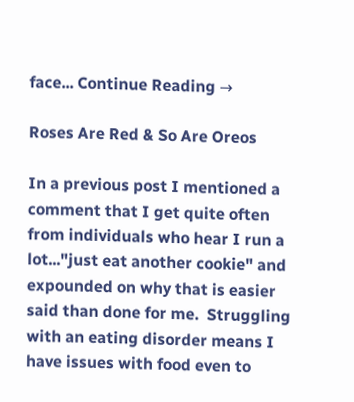face... Continue Reading →

Roses Are Red & So Are Oreos

In a previous post I mentioned a comment that I get quite often from individuals who hear I run a lot..."just eat another cookie" and expounded on why that is easier said than done for me.  Struggling with an eating disorder means I have issues with food even to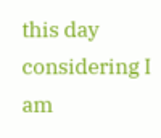this day considering I am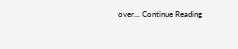over... Continue Reading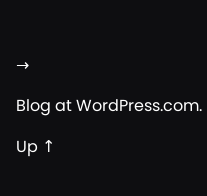→

Blog at WordPress.com.

Up ↑